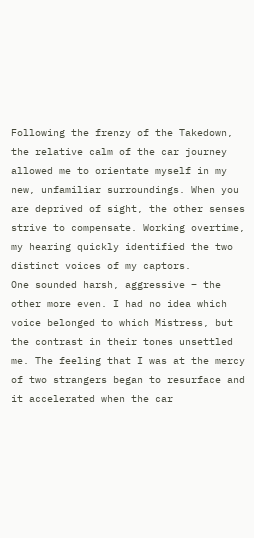Following the frenzy of the Takedown, the relative calm of the car journey allowed me to orientate myself in my new, unfamiliar surroundings. When you are deprived of sight, the other senses strive to compensate. Working overtime, my hearing quickly identified the two distinct voices of my captors.
One sounded harsh, aggressive – the other more even. I had no idea which voice belonged to which Mistress, but the contrast in their tones unsettled me. The feeling that I was at the mercy of two strangers began to resurface and it accelerated when the car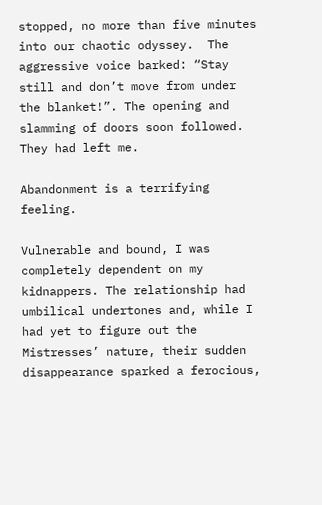stopped, no more than five minutes into our chaotic odyssey.  The aggressive voice barked: “Stay still and don’t move from under the blanket!”. The opening and slamming of doors soon followed. They had left me.

Abandonment is a terrifying feeling.

Vulnerable and bound, I was completely dependent on my kidnappers. The relationship had umbilical undertones and, while I had yet to figure out the Mistresses’ nature, their sudden disappearance sparked a ferocious,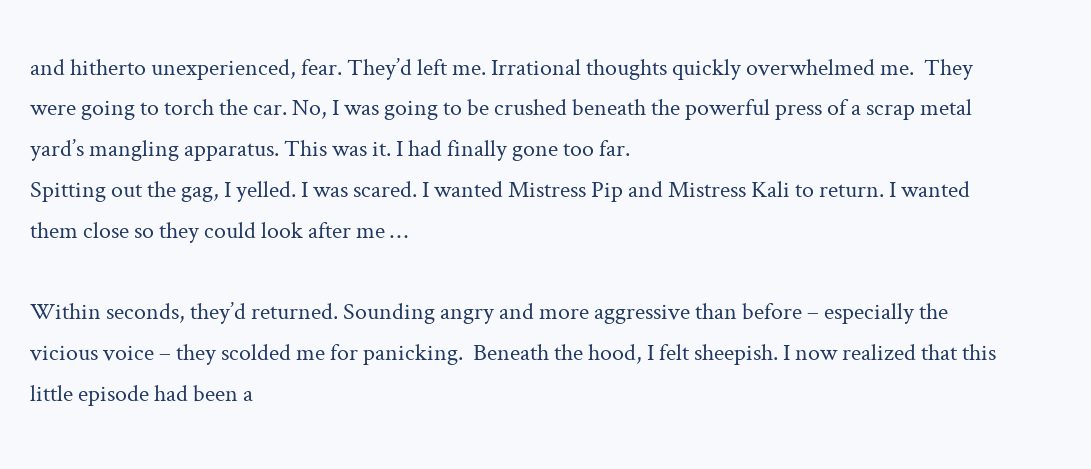and hitherto unexperienced, fear. They’d left me. Irrational thoughts quickly overwhelmed me.  They were going to torch the car. No, I was going to be crushed beneath the powerful press of a scrap metal yard’s mangling apparatus. This was it. I had finally gone too far.
Spitting out the gag, I yelled. I was scared. I wanted Mistress Pip and Mistress Kali to return. I wanted them close so they could look after me …

Within seconds, they’d returned. Sounding angry and more aggressive than before – especially the vicious voice – they scolded me for panicking.  Beneath the hood, I felt sheepish. I now realized that this little episode had been a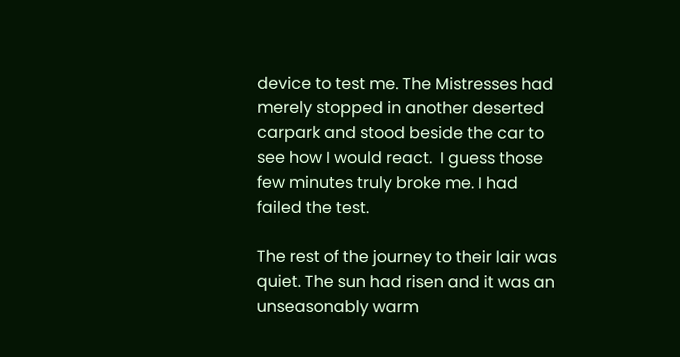device to test me. The Mistresses had merely stopped in another deserted carpark and stood beside the car to see how I would react.  I guess those few minutes truly broke me. I had failed the test.

The rest of the journey to their lair was quiet. The sun had risen and it was an unseasonably warm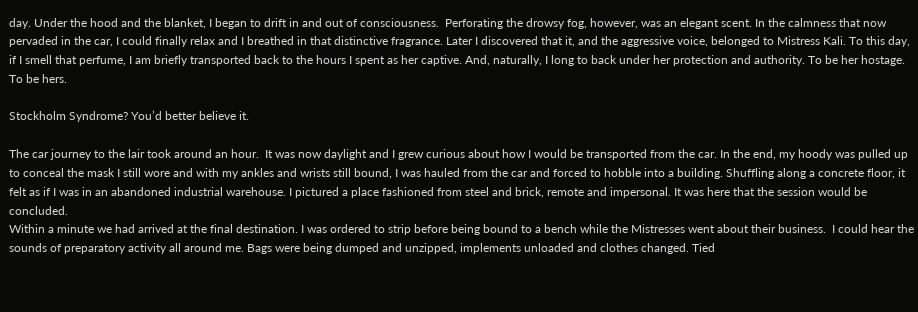day. Under the hood and the blanket, I began to drift in and out of consciousness.  Perforating the drowsy fog, however, was an elegant scent. In the calmness that now pervaded in the car, I could finally relax and I breathed in that distinctive fragrance. Later I discovered that it, and the aggressive voice, belonged to Mistress Kali. To this day, if I smell that perfume, I am briefly transported back to the hours I spent as her captive. And, naturally, I long to back under her protection and authority. To be her hostage. To be hers.

Stockholm Syndrome? You’d better believe it.

The car journey to the lair took around an hour.  It was now daylight and I grew curious about how I would be transported from the car. In the end, my hoody was pulled up to conceal the mask I still wore and with my ankles and wrists still bound, I was hauled from the car and forced to hobble into a building. Shuffling along a concrete floor, it felt as if I was in an abandoned industrial warehouse. I pictured a place fashioned from steel and brick, remote and impersonal. It was here that the session would be concluded.
Within a minute we had arrived at the final destination. I was ordered to strip before being bound to a bench while the Mistresses went about their business.  I could hear the sounds of preparatory activity all around me. Bags were being dumped and unzipped, implements unloaded and clothes changed. Tied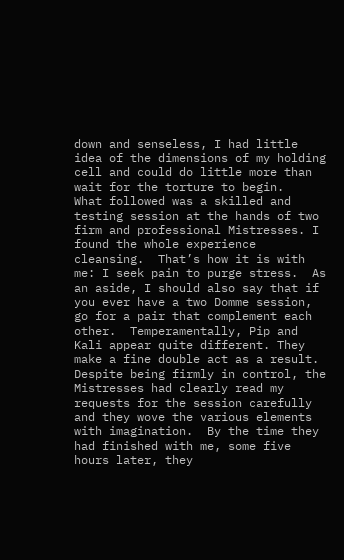down and senseless, I had little idea of the dimensions of my holding cell and could do little more than wait for the torture to begin.
What followed was a skilled and testing session at the hands of two firm and professional Mistresses. I found the whole experience cleansing.  That’s how it is with me: I seek pain to purge stress.  As an aside, I should also say that if you ever have a two Domme session, go for a pair that complement each other.  Temperamentally, Pip and Kali appear quite different. They make a fine double act as a result.
Despite being firmly in control, the Mistresses had clearly read my requests for the session carefully and they wove the various elements with imagination.  By the time they had finished with me, some five hours later, they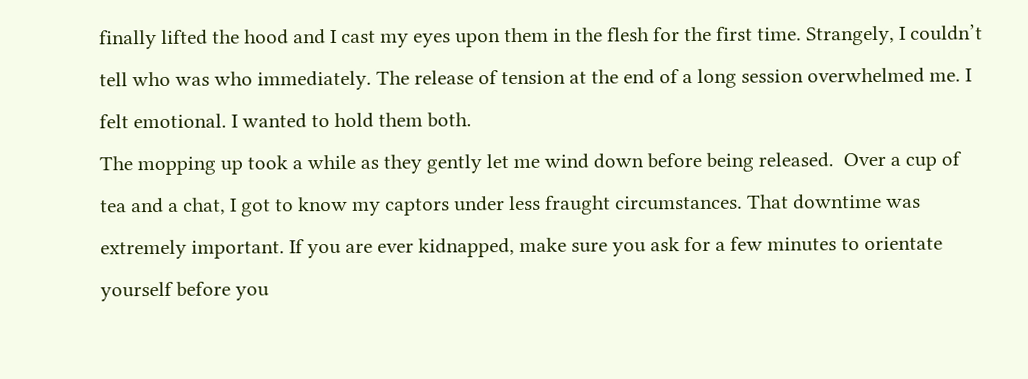finally lifted the hood and I cast my eyes upon them in the flesh for the first time. Strangely, I couldn’t tell who was who immediately. The release of tension at the end of a long session overwhelmed me. I felt emotional. I wanted to hold them both.
The mopping up took a while as they gently let me wind down before being released.  Over a cup of tea and a chat, I got to know my captors under less fraught circumstances. That downtime was extremely important. If you are ever kidnapped, make sure you ask for a few minutes to orientate yourself before you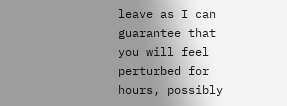leave as I can guarantee that you will feel perturbed for hours, possibly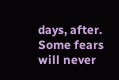days, after.  Some fears will never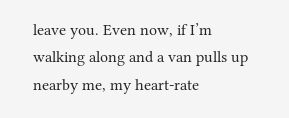leave you. Even now, if I’m walking along and a van pulls up nearby me, my heart-rate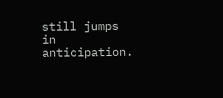still jumps in anticipation.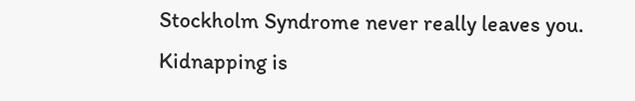Stockholm Syndrome never really leaves you. Kidnapping is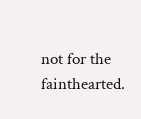not for the fainthearted.